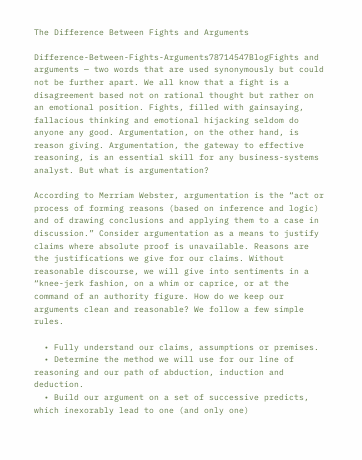The Difference Between Fights and Arguments

Difference-Between-Fights-Arguments78714547BlogFights and arguments — two words that are used synonymously but could not be further apart. We all know that a fight is a disagreement based not on rational thought but rather on an emotional position. Fights, filled with gainsaying, fallacious thinking and emotional hijacking seldom do anyone any good. Argumentation, on the other hand, is reason giving. Argumentation, the gateway to effective reasoning, is an essential skill for any business-systems analyst. But what is argumentation?

According to Merriam Webster, argumentation is the “act or process of forming reasons (based on inference and logic) and of drawing conclusions and applying them to a case in discussion.” Consider argumentation as a means to justify claims where absolute proof is unavailable. Reasons are the justifications we give for our claims. Without reasonable discourse, we will give into sentiments in a “knee-jerk fashion, on a whim or caprice, or at the command of an authority figure. How do we keep our arguments clean and reasonable? We follow a few simple rules.

  • Fully understand our claims, assumptions or premises.
  • Determine the method we will use for our line of reasoning and our path of abduction, induction and deduction.
  • Build our argument on a set of successive predicts, which inexorably lead to one (and only one)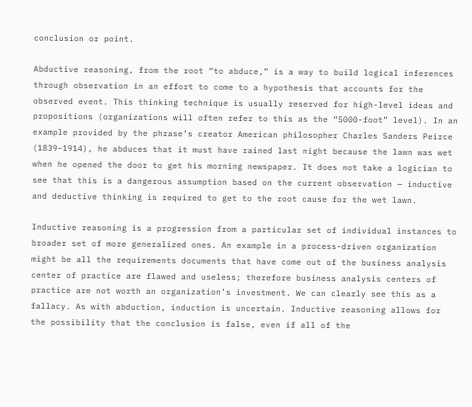conclusion or point.

Abductive reasoning, from the root “to abduce,” is a way to build logical inferences through observation in an effort to come to a hypothesis that accounts for the observed event. This thinking technique is usually reserved for high-level ideas and propositions (organizations will often refer to this as the “5000-foot” level). In an example provided by the phrase’s creator American philosopher Charles Sanders Peirce (1839–1914), he abduces that it must have rained last night because the lawn was wet when he opened the door to get his morning newspaper. It does not take a logician to see that this is a dangerous assumption based on the current observation — inductive and deductive thinking is required to get to the root cause for the wet lawn.

Inductive reasoning is a progression from a particular set of individual instances to broader set of more generalized ones. An example in a process-driven organization might be all the requirements documents that have come out of the business analysis center of practice are flawed and useless; therefore business analysis centers of practice are not worth an organization’s investment. We can clearly see this as a fallacy. As with abduction, induction is uncertain. Inductive reasoning allows for the possibility that the conclusion is false, even if all of the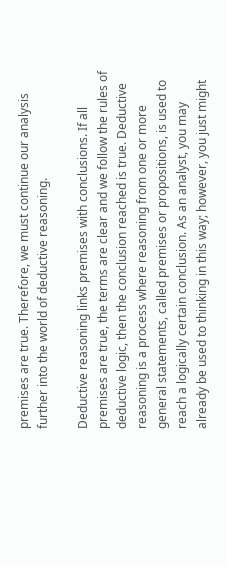premises are true. Therefore, we must continue our analysis further into the world of deductive reasoning.

Deductive reasoning links premises with conclusions. If all premises are true, the terms are clear and we follow the rules of deductive logic, then the conclusion reached is true. Deductive reasoning is a process where reasoning from one or more general statements, called premises or propositions, is used to reach a logically certain conclusion. As an analyst, you may already be used to thinking in this way; however, you just might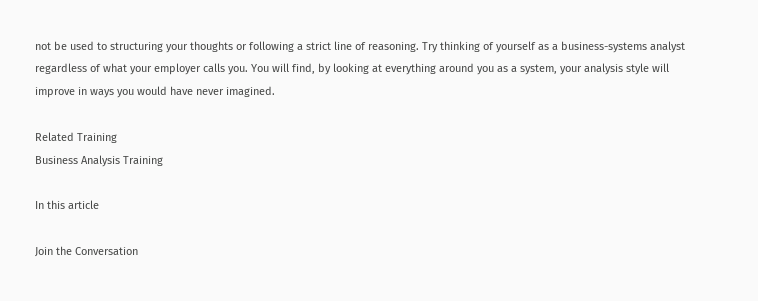not be used to structuring your thoughts or following a strict line of reasoning. Try thinking of yourself as a business-systems analyst regardless of what your employer calls you. You will find, by looking at everything around you as a system, your analysis style will improve in ways you would have never imagined.

Related Training
Business Analysis Training

In this article

Join the Conversation